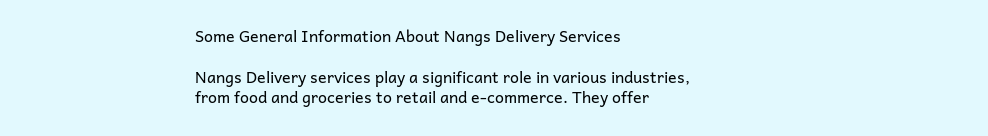Some General Information About Nangs Delivery Services

Nangs Delivery services play a significant role in various industries, from food and groceries to retail and e-commerce. They offer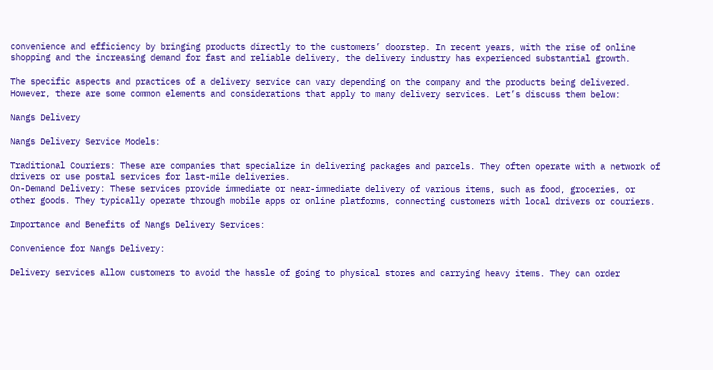convenience and efficiency by bringing products directly to the customers’ doorstep. In recent years, with the rise of online shopping and the increasing demand for fast and reliable delivery, the delivery industry has experienced substantial growth.

The specific aspects and practices of a delivery service can vary depending on the company and the products being delivered. However, there are some common elements and considerations that apply to many delivery services. Let’s discuss them below:

Nangs Delivery

Nangs Delivery Service Models:

Traditional Couriers: These are companies that specialize in delivering packages and parcels. They often operate with a network of drivers or use postal services for last-mile deliveries.
On-Demand Delivery: These services provide immediate or near-immediate delivery of various items, such as food, groceries, or other goods. They typically operate through mobile apps or online platforms, connecting customers with local drivers or couriers.

Importance and Benefits of Nangs Delivery Services:

Convenience for Nangs Delivery:

Delivery services allow customers to avoid the hassle of going to physical stores and carrying heavy items. They can order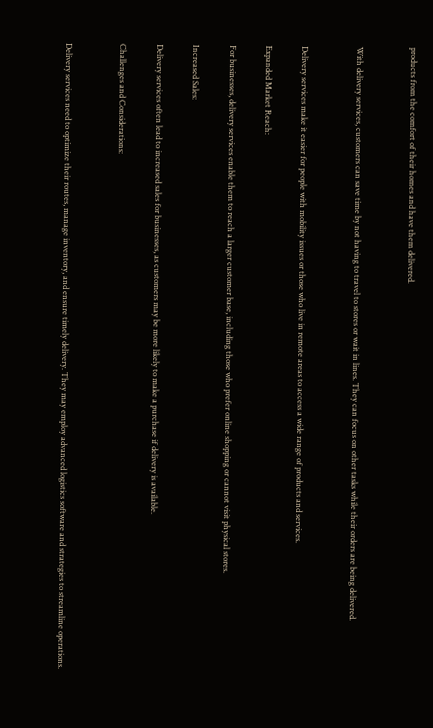products from the comfort of their homes and have them delivered.


With delivery services, customers can save time by not having to travel to stores or wait in lines. They can focus on other tasks while their orders are being delivered.


Delivery services make it easier for people with mobility issues or those who live in remote areas to access a wide range of products and services.

Expanded Market Reach:

For businesses, delivery services enable them to reach a larger customer base, including those who prefer online shopping or cannot visit physical stores.

Increased Sales:

Delivery services often lead to increased sales for businesses, as customers may be more likely to make a purchase if delivery is available.

Challenges and Considerations:


Delivery services need to optimize their routes, manage inventory, and ensure timely delivery. They may employ advanced logistics software and strategies to streamline operations.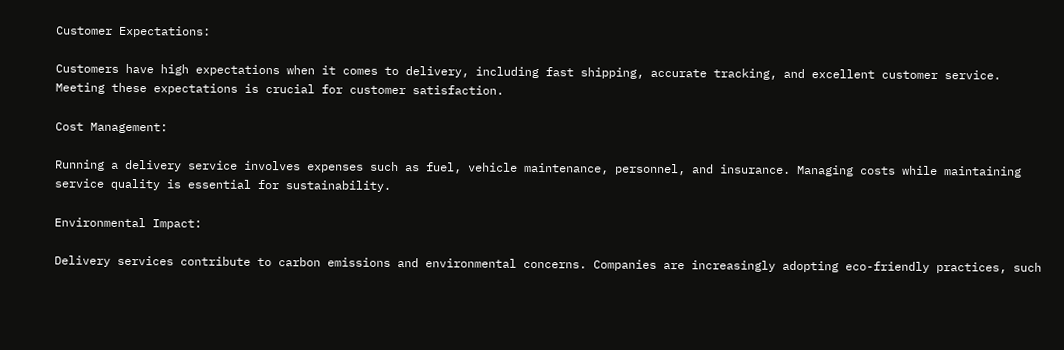Customer Expectations:

Customers have high expectations when it comes to delivery, including fast shipping, accurate tracking, and excellent customer service. Meeting these expectations is crucial for customer satisfaction.

Cost Management:

Running a delivery service involves expenses such as fuel, vehicle maintenance, personnel, and insurance. Managing costs while maintaining service quality is essential for sustainability.

Environmental Impact:

Delivery services contribute to carbon emissions and environmental concerns. Companies are increasingly adopting eco-friendly practices, such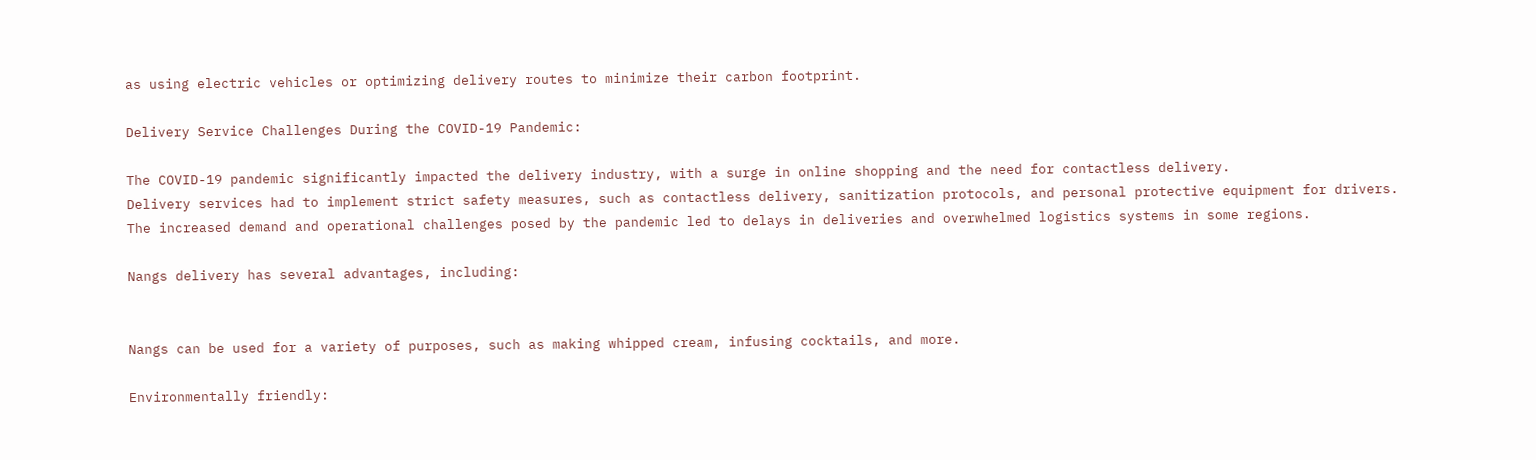as using electric vehicles or optimizing delivery routes to minimize their carbon footprint.

Delivery Service Challenges During the COVID-19 Pandemic:

The COVID-19 pandemic significantly impacted the delivery industry, with a surge in online shopping and the need for contactless delivery.
Delivery services had to implement strict safety measures, such as contactless delivery, sanitization protocols, and personal protective equipment for drivers.
The increased demand and operational challenges posed by the pandemic led to delays in deliveries and overwhelmed logistics systems in some regions.

Nangs delivery has several advantages, including:


Nangs can be used for a variety of purposes, such as making whipped cream, infusing cocktails, and more.

Environmentally friendly: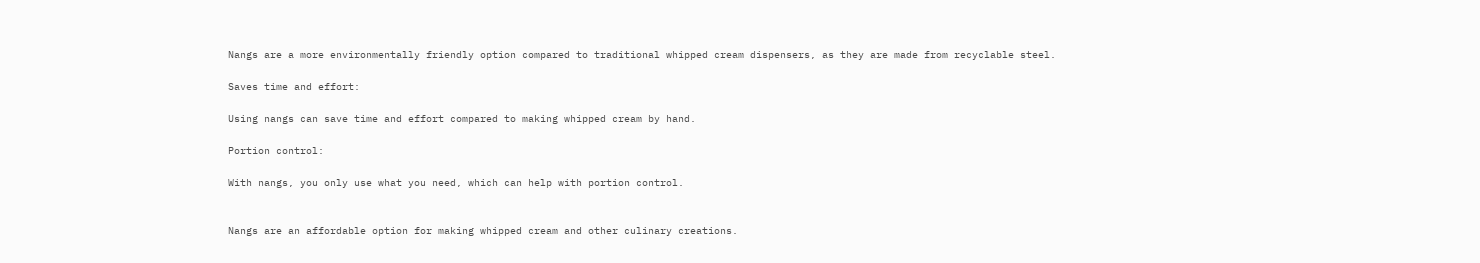Nangs are a more environmentally friendly option compared to traditional whipped cream dispensers, as they are made from recyclable steel.

Saves time and effort:

Using nangs can save time and effort compared to making whipped cream by hand.

Portion control:

With nangs, you only use what you need, which can help with portion control.


Nangs are an affordable option for making whipped cream and other culinary creations.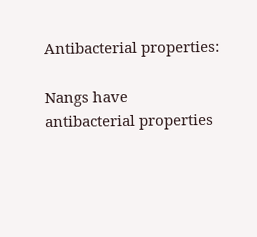Antibacterial properties:

Nangs have antibacterial properties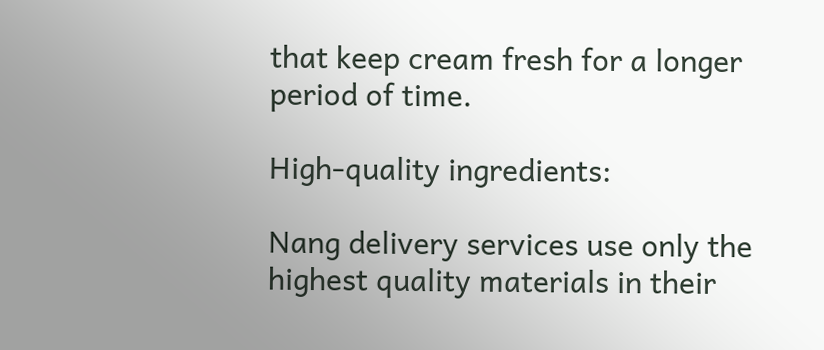that keep cream fresh for a longer period of time.

High-quality ingredients:

Nang delivery services use only the highest quality materials in their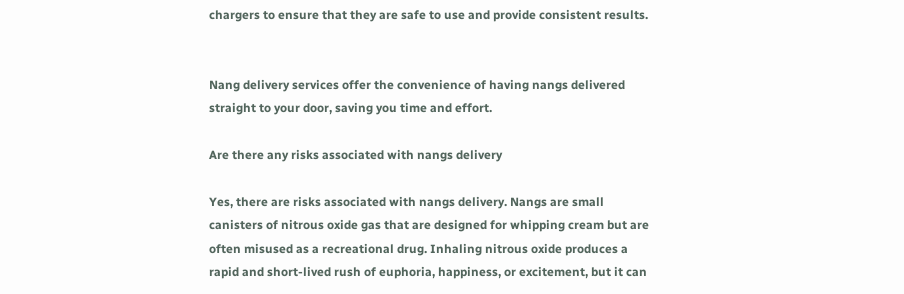chargers to ensure that they are safe to use and provide consistent results.


Nang delivery services offer the convenience of having nangs delivered straight to your door, saving you time and effort.

Are there any risks associated with nangs delivery

Yes, there are risks associated with nangs delivery. Nangs are small canisters of nitrous oxide gas that are designed for whipping cream but are often misused as a recreational drug. Inhaling nitrous oxide produces a rapid and short-lived rush of euphoria, happiness, or excitement, but it can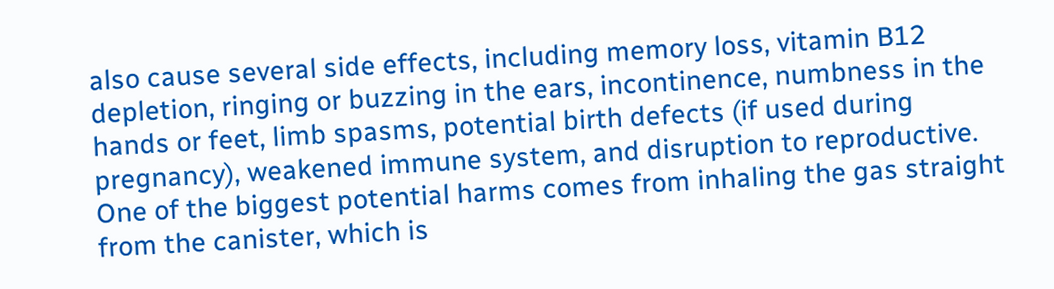also cause several side effects, including memory loss, vitamin B12 depletion, ringing or buzzing in the ears, incontinence, numbness in the hands or feet, limb spasms, potential birth defects (if used during pregnancy), weakened immune system, and disruption to reproductive.
One of the biggest potential harms comes from inhaling the gas straight from the canister, which is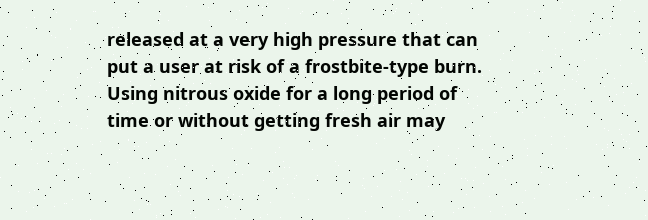released at a very high pressure that can put a user at risk of a frostbite-type burn. Using nitrous oxide for a long period of time or without getting fresh air may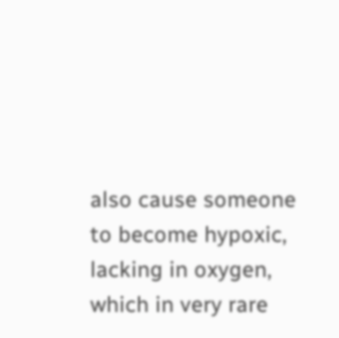also cause someone to become hypoxic, lacking in oxygen, which in very rare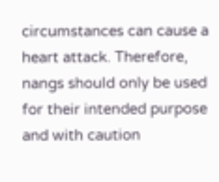circumstances can cause a heart attack. Therefore, nangs should only be used for their intended purpose and with caution